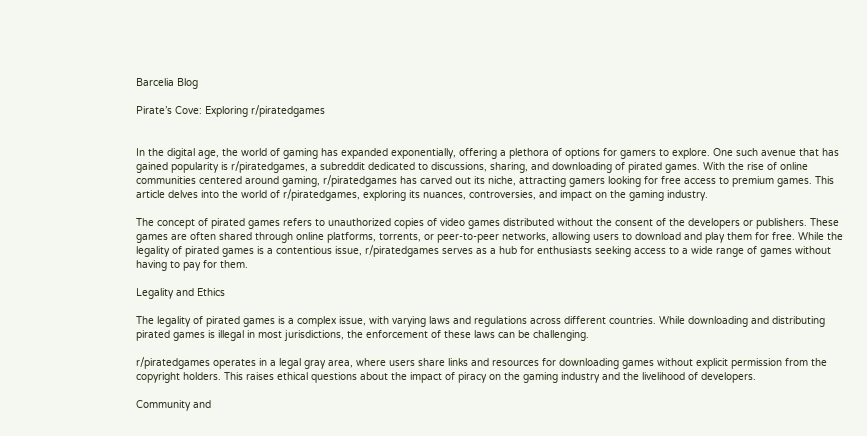Barcelia Blog

Pirate’s Cove: Exploring r/piratedgames


In the digital age, the world of gaming has expanded exponentially, offering a plethora of options for gamers to explore. One such avenue that has gained popularity is r/piratedgames, a subreddit dedicated to discussions, sharing, and downloading of pirated games. With the rise of online communities centered around gaming, r/piratedgames has carved out its niche, attracting gamers looking for free access to premium games. This article delves into the world of r/piratedgames, exploring its nuances, controversies, and impact on the gaming industry.

The concept of pirated games refers to unauthorized copies of video games distributed without the consent of the developers or publishers. These games are often shared through online platforms, torrents, or peer-to-peer networks, allowing users to download and play them for free. While the legality of pirated games is a contentious issue, r/piratedgames serves as a hub for enthusiasts seeking access to a wide range of games without having to pay for them.

Legality and Ethics

The legality of pirated games is a complex issue, with varying laws and regulations across different countries. While downloading and distributing pirated games is illegal in most jurisdictions, the enforcement of these laws can be challenging.

r/piratedgames operates in a legal gray area, where users share links and resources for downloading games without explicit permission from the copyright holders. This raises ethical questions about the impact of piracy on the gaming industry and the livelihood of developers.

Community and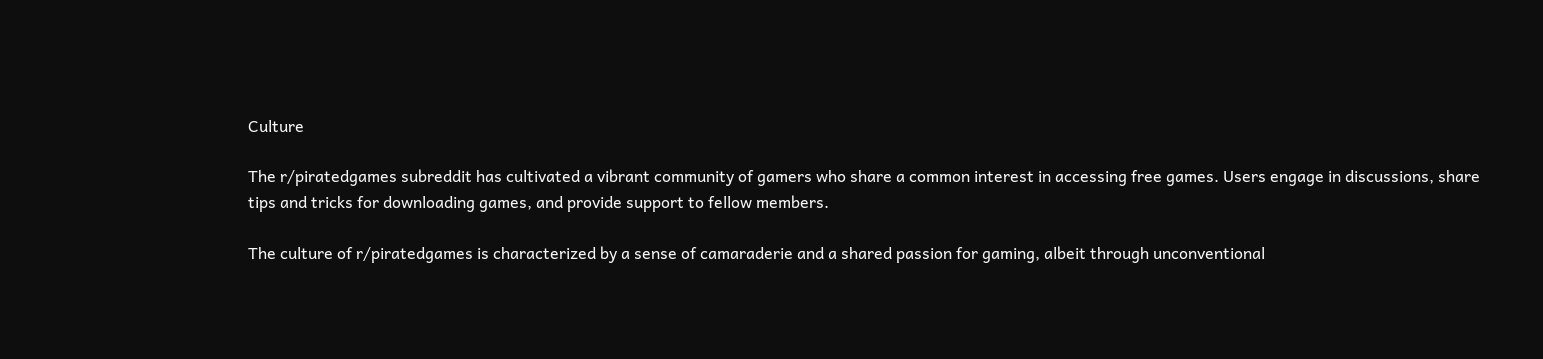Culture

The r/piratedgames subreddit has cultivated a vibrant community of gamers who share a common interest in accessing free games. Users engage in discussions, share tips and tricks for downloading games, and provide support to fellow members.

The culture of r/piratedgames is characterized by a sense of camaraderie and a shared passion for gaming, albeit through unconventional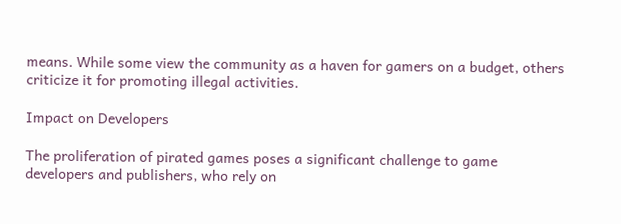means. While some view the community as a haven for gamers on a budget, others criticize it for promoting illegal activities.

Impact on Developers

The proliferation of pirated games poses a significant challenge to game developers and publishers, who rely on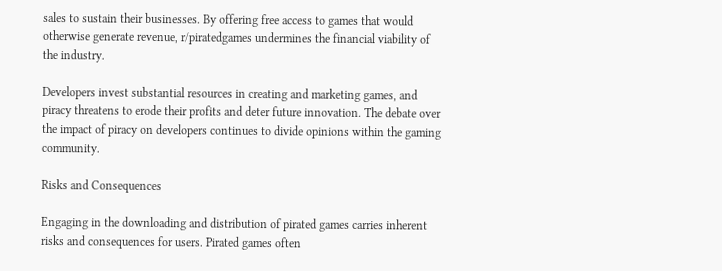sales to sustain their businesses. By offering free access to games that would otherwise generate revenue, r/piratedgames undermines the financial viability of the industry.

Developers invest substantial resources in creating and marketing games, and piracy threatens to erode their profits and deter future innovation. The debate over the impact of piracy on developers continues to divide opinions within the gaming community.

Risks and Consequences

Engaging in the downloading and distribution of pirated games carries inherent risks and consequences for users. Pirated games often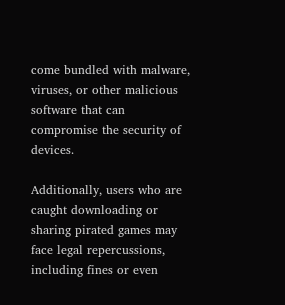come bundled with malware, viruses, or other malicious software that can compromise the security of devices.

Additionally, users who are caught downloading or sharing pirated games may face legal repercussions, including fines or even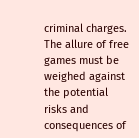criminal charges. The allure of free games must be weighed against the potential risks and consequences of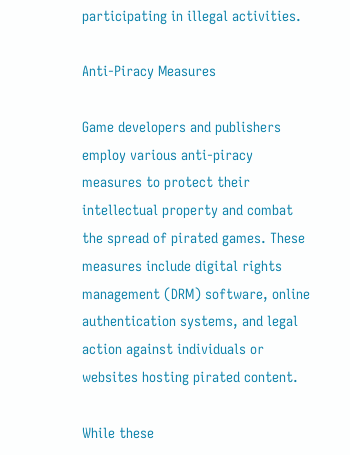participating in illegal activities.

Anti-Piracy Measures

Game developers and publishers employ various anti-piracy measures to protect their intellectual property and combat the spread of pirated games. These measures include digital rights management (DRM) software, online authentication systems, and legal action against individuals or websites hosting pirated content.

While these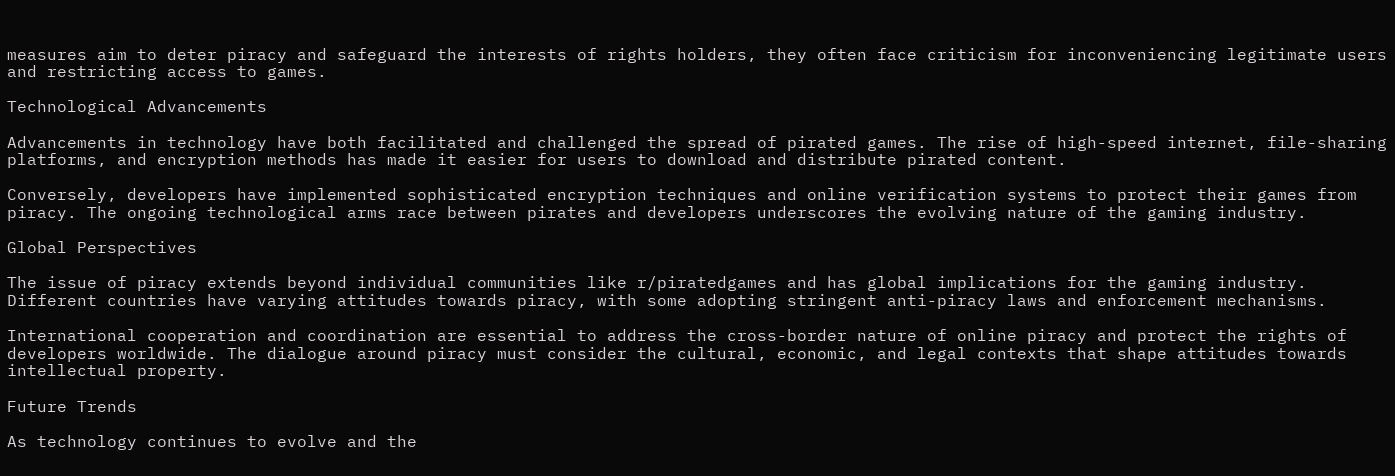measures aim to deter piracy and safeguard the interests of rights holders, they often face criticism for inconveniencing legitimate users and restricting access to games.

Technological Advancements

Advancements in technology have both facilitated and challenged the spread of pirated games. The rise of high-speed internet, file-sharing platforms, and encryption methods has made it easier for users to download and distribute pirated content.

Conversely, developers have implemented sophisticated encryption techniques and online verification systems to protect their games from piracy. The ongoing technological arms race between pirates and developers underscores the evolving nature of the gaming industry.

Global Perspectives

The issue of piracy extends beyond individual communities like r/piratedgames and has global implications for the gaming industry. Different countries have varying attitudes towards piracy, with some adopting stringent anti-piracy laws and enforcement mechanisms.

International cooperation and coordination are essential to address the cross-border nature of online piracy and protect the rights of developers worldwide. The dialogue around piracy must consider the cultural, economic, and legal contexts that shape attitudes towards intellectual property.

Future Trends

As technology continues to evolve and the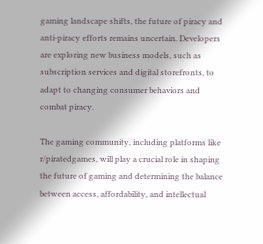gaming landscape shifts, the future of piracy and anti-piracy efforts remains uncertain. Developers are exploring new business models, such as subscription services and digital storefronts, to adapt to changing consumer behaviors and combat piracy.

The gaming community, including platforms like r/piratedgames, will play a crucial role in shaping the future of gaming and determining the balance between access, affordability, and intellectual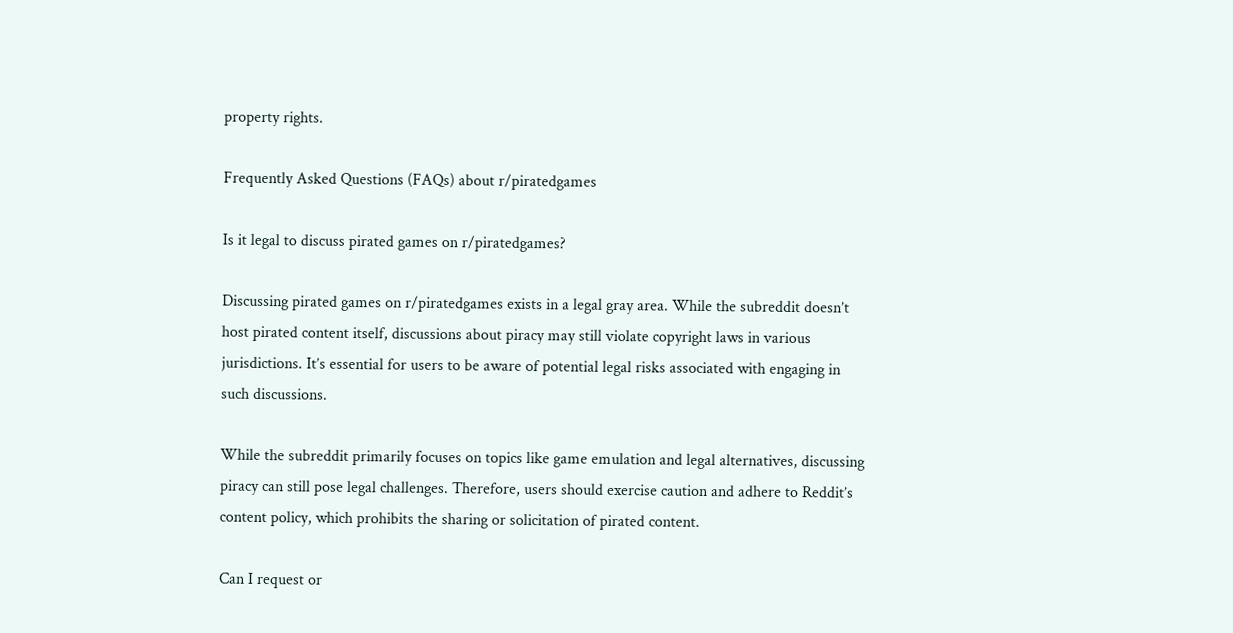property rights.

Frequently Asked Questions (FAQs) about r/piratedgames

Is it legal to discuss pirated games on r/piratedgames?

Discussing pirated games on r/piratedgames exists in a legal gray area. While the subreddit doesn’t host pirated content itself, discussions about piracy may still violate copyright laws in various jurisdictions. It’s essential for users to be aware of potential legal risks associated with engaging in such discussions.

While the subreddit primarily focuses on topics like game emulation and legal alternatives, discussing piracy can still pose legal challenges. Therefore, users should exercise caution and adhere to Reddit’s content policy, which prohibits the sharing or solicitation of pirated content.

Can I request or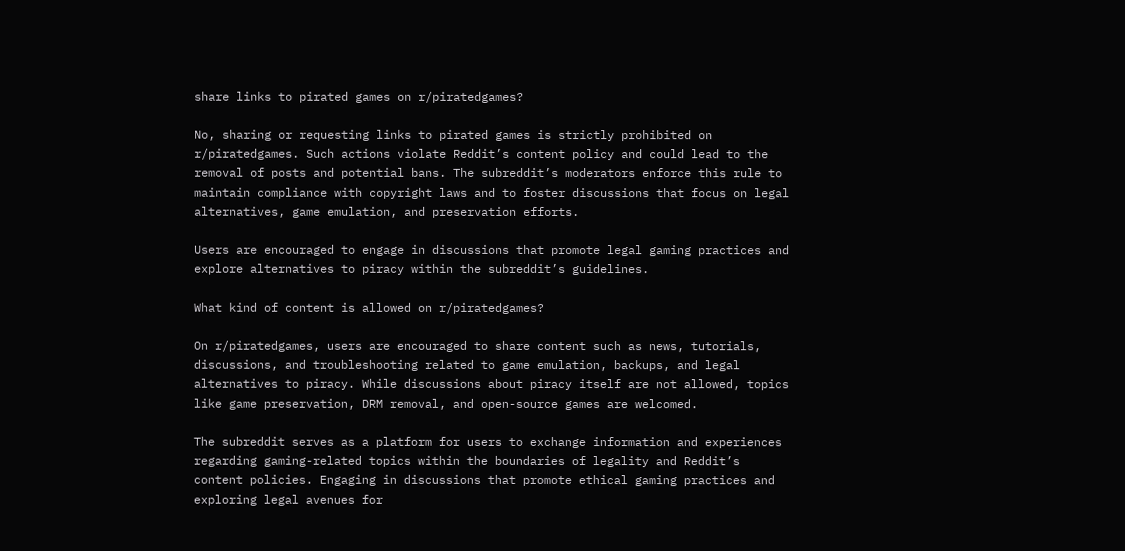share links to pirated games on r/piratedgames?

No, sharing or requesting links to pirated games is strictly prohibited on r/piratedgames. Such actions violate Reddit’s content policy and could lead to the removal of posts and potential bans. The subreddit’s moderators enforce this rule to maintain compliance with copyright laws and to foster discussions that focus on legal alternatives, game emulation, and preservation efforts.

Users are encouraged to engage in discussions that promote legal gaming practices and explore alternatives to piracy within the subreddit’s guidelines.

What kind of content is allowed on r/piratedgames?

On r/piratedgames, users are encouraged to share content such as news, tutorials, discussions, and troubleshooting related to game emulation, backups, and legal alternatives to piracy. While discussions about piracy itself are not allowed, topics like game preservation, DRM removal, and open-source games are welcomed.

The subreddit serves as a platform for users to exchange information and experiences regarding gaming-related topics within the boundaries of legality and Reddit’s content policies. Engaging in discussions that promote ethical gaming practices and exploring legal avenues for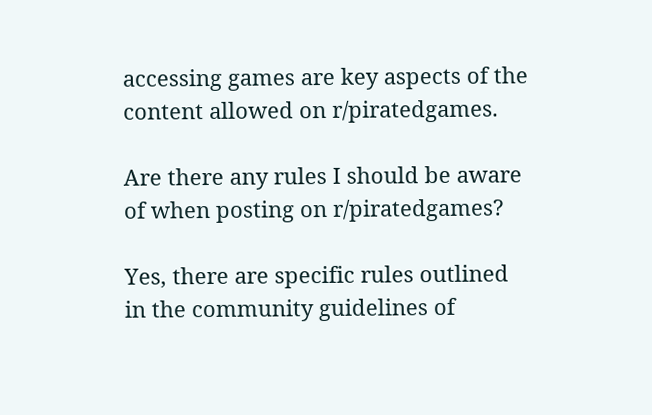accessing games are key aspects of the content allowed on r/piratedgames.

Are there any rules I should be aware of when posting on r/piratedgames?

Yes, there are specific rules outlined in the community guidelines of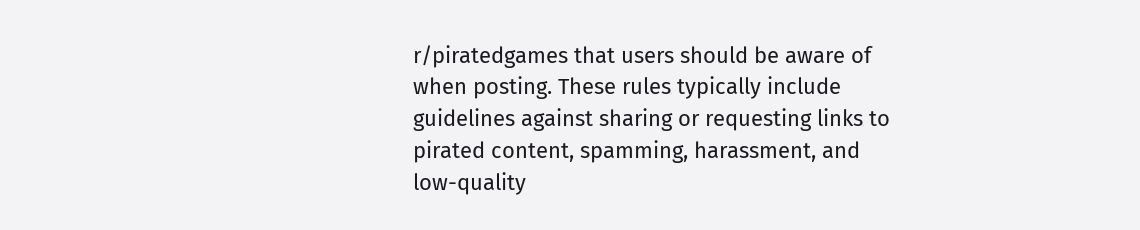r/piratedgames that users should be aware of when posting. These rules typically include guidelines against sharing or requesting links to pirated content, spamming, harassment, and low-quality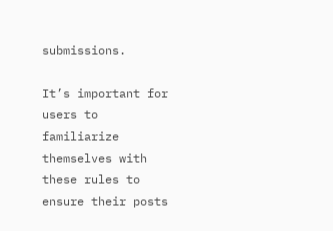submissions.

It’s important for users to familiarize themselves with these rules to ensure their posts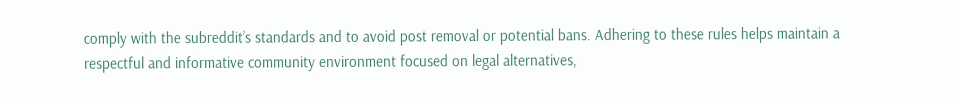comply with the subreddit’s standards and to avoid post removal or potential bans. Adhering to these rules helps maintain a respectful and informative community environment focused on legal alternatives,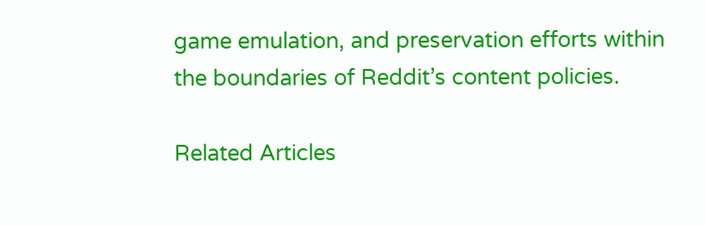game emulation, and preservation efforts within the boundaries of Reddit’s content policies.

Related Articles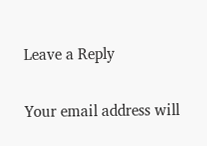Leave a Reply

Your email address will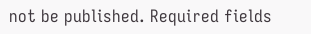not be published. Required fields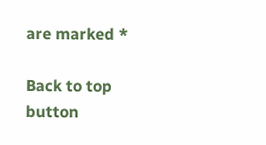are marked *

Back to top button